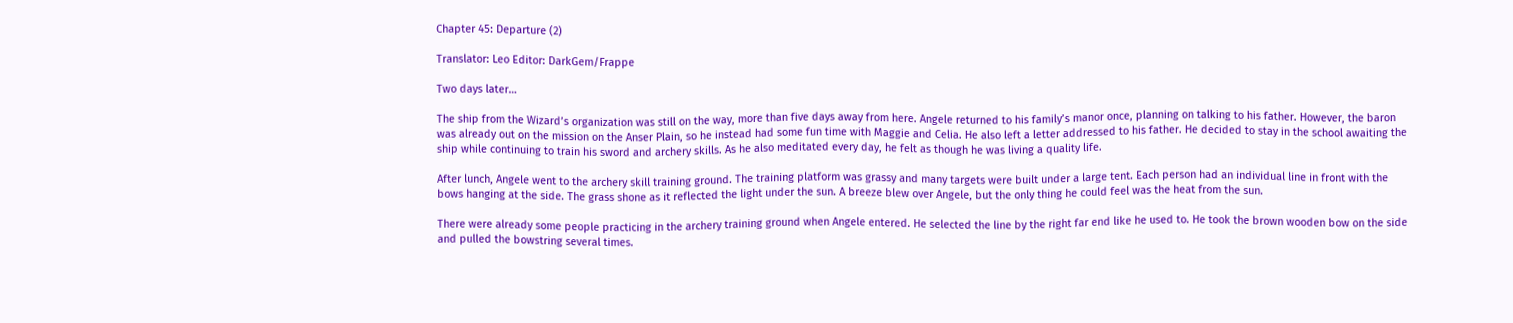Chapter 45: Departure (2)

Translator: Leo Editor: DarkGem/Frappe

Two days later…

The ship from the Wizard’s organization was still on the way, more than five days away from here. Angele returned to his family’s manor once, planning on talking to his father. However, the baron was already out on the mission on the Anser Plain, so he instead had some fun time with Maggie and Celia. He also left a letter addressed to his father. He decided to stay in the school awaiting the ship while continuing to train his sword and archery skills. As he also meditated every day, he felt as though he was living a quality life.

After lunch, Angele went to the archery skill training ground. The training platform was grassy and many targets were built under a large tent. Each person had an individual line in front with the bows hanging at the side. The grass shone as it reflected the light under the sun. A breeze blew over Angele, but the only thing he could feel was the heat from the sun.

There were already some people practicing in the archery training ground when Angele entered. He selected the line by the right far end like he used to. He took the brown wooden bow on the side and pulled the bowstring several times.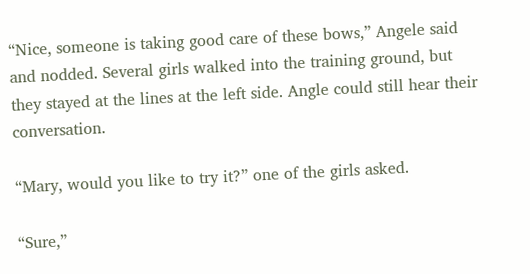“Nice, someone is taking good care of these bows,” Angele said and nodded. Several girls walked into the training ground, but they stayed at the lines at the left side. Angle could still hear their conversation.

“Mary, would you like to try it?” one of the girls asked.

“Sure,”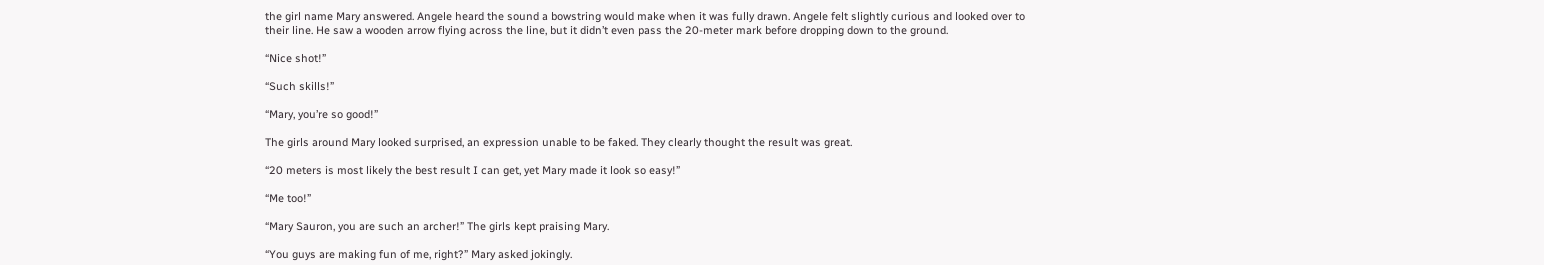the girl name Mary answered. Angele heard the sound a bowstring would make when it was fully drawn. Angele felt slightly curious and looked over to their line. He saw a wooden arrow flying across the line, but it didn’t even pass the 20-meter mark before dropping down to the ground.

“Nice shot!”

“Such skills!”

“Mary, you’re so good!”

The girls around Mary looked surprised, an expression unable to be faked. They clearly thought the result was great.

“20 meters is most likely the best result I can get, yet Mary made it look so easy!”

“Me too!”

“Mary Sauron, you are such an archer!” The girls kept praising Mary.

“You guys are making fun of me, right?” Mary asked jokingly.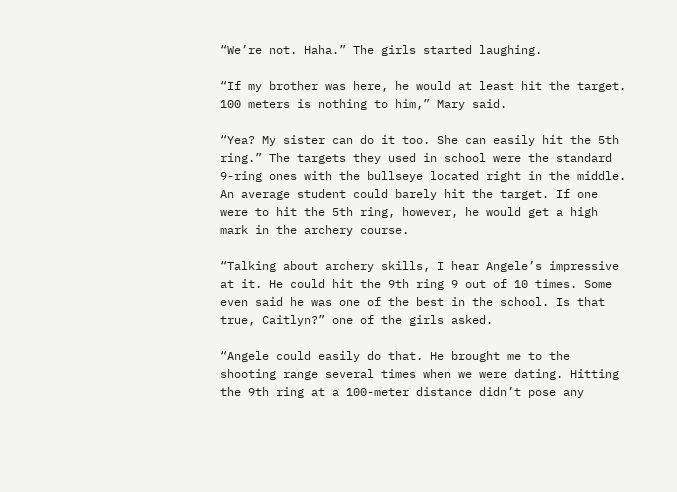“We’re not. Haha.” The girls started laughing.

“If my brother was here, he would at least hit the target. 100 meters is nothing to him,” Mary said.

“Yea? My sister can do it too. She can easily hit the 5th ring.” The targets they used in school were the standard 9-ring ones with the bullseye located right in the middle. An average student could barely hit the target. If one were to hit the 5th ring, however, he would get a high mark in the archery course.

“Talking about archery skills, I hear Angele’s impressive at it. He could hit the 9th ring 9 out of 10 times. Some even said he was one of the best in the school. Is that true, Caitlyn?” one of the girls asked.

“Angele could easily do that. He brought me to the shooting range several times when we were dating. Hitting the 9th ring at a 100-meter distance didn’t pose any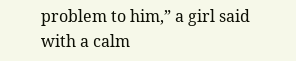problem to him,” a girl said with a calm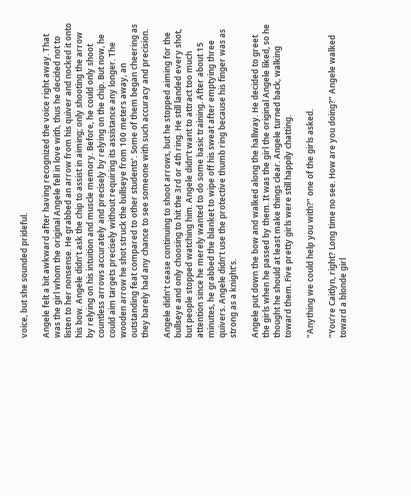voice, but she sounded prideful.

Angele felt a bit awkward after having recognized the voice right away. That was the girl whom the original Angele fell in love with, thus he decided not to listen to her nonsense. He grabbed an arrow from his quiver and nocked it onto his bow. Angele didn’t ask the chip to assist in aiming; only shooting the arrow by relying on his intuition and muscle memory. Before, he could only shoot countless arrows accurately and precisely by relying on the chip. But now, he could aim targets precisely without requiring its assistance any longer. The wooden arrow he shot struck the bullseye from 100 meters away, an outstanding feat compared to other students’. Some of them began cheering as they barely had any chance to see someone with such accuracy and precision.

Angele didn’t cease continuing to shoot arrows, but he stopped aiming for the bullseye and only choosing to hit the 3rd or 4th ring. He still landed every shot, but people stopped watching him. Angele didn’t want to attract too much attention since he merely wanted to do some basic training. After about 15 minutes, he grabbed the blanket to wipe off his sweat after emptying three quivers. Angele didn’t use the protective thumb ring because his finger was as strong as a knight’s.

Angele put down the bow and walked along the hallway. He decided to greet the girls when he passed by them. It was the girl the original Angele liked, so he thought he should at least make things clear. Angele turned back, walking toward them. Five pretty girls were still happily chatting.

“Anything we could help you with?” one of the girls asked.

“You’re Caitlyn, right? Long time no see. How are you doing?” Angele walked toward a blonde girl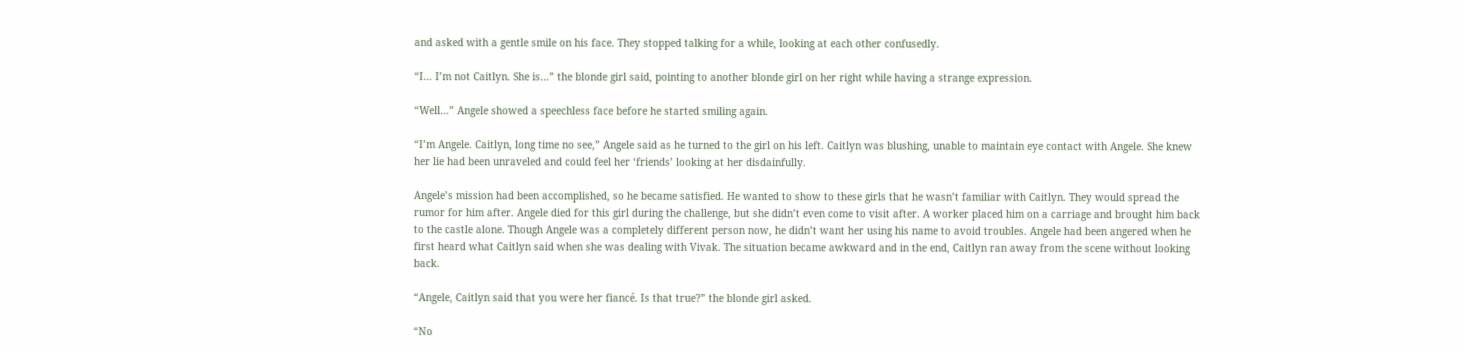and asked with a gentle smile on his face. They stopped talking for a while, looking at each other confusedly.

“I… I’m not Caitlyn. She is…” the blonde girl said, pointing to another blonde girl on her right while having a strange expression.

“Well…” Angele showed a speechless face before he started smiling again.

“I’m Angele. Caitlyn, long time no see,” Angele said as he turned to the girl on his left. Caitlyn was blushing, unable to maintain eye contact with Angele. She knew her lie had been unraveled and could feel her ‘friends’ looking at her disdainfully.

Angele’s mission had been accomplished, so he became satisfied. He wanted to show to these girls that he wasn’t familiar with Caitlyn. They would spread the rumor for him after. Angele died for this girl during the challenge, but she didn’t even come to visit after. A worker placed him on a carriage and brought him back to the castle alone. Though Angele was a completely different person now, he didn’t want her using his name to avoid troubles. Angele had been angered when he first heard what Caitlyn said when she was dealing with Vivak. The situation became awkward and in the end, Caitlyn ran away from the scene without looking back.

“Angele, Caitlyn said that you were her fiancé. Is that true?” the blonde girl asked.

“No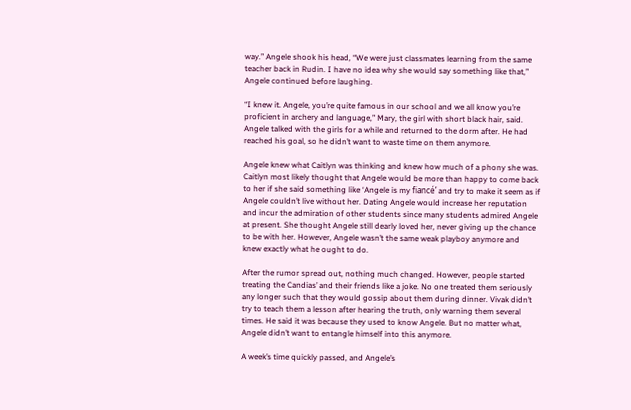way.” Angele shook his head, “We were just classmates learning from the same teacher back in Rudin. I have no idea why she would say something like that,” Angele continued before laughing.

“I knew it. Angele, you’re quite famous in our school and we all know you’re proficient in archery and language,” Mary, the girl with short black hair, said. Angele talked with the girls for a while and returned to the dorm after. He had reached his goal, so he didn’t want to waste time on them anymore.

Angele knew what Caitlyn was thinking and knew how much of a phony she was. Caitlyn most likely thought that Angele would be more than happy to come back to her if she said something like ‘Angele is my fiancé’ and try to make it seem as if Angele couldn’t live without her. Dating Angele would increase her reputation and incur the admiration of other students since many students admired Angele at present. She thought Angele still dearly loved her, never giving up the chance to be with her. However, Angele wasn’t the same weak playboy anymore and knew exactly what he ought to do.

After the rumor spread out, nothing much changed. However, people started treating the Candias’ and their friends like a joke. No one treated them seriously any longer such that they would gossip about them during dinner. Vivak didn’t try to teach them a lesson after hearing the truth, only warning them several times. He said it was because they used to know Angele. But no matter what, Angele didn’t want to entangle himself into this anymore.

A week’s time quickly passed, and Angele’s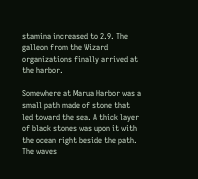stamina increased to 2.9. The galleon from the Wizard organizations finally arrived at the harbor.

Somewhere at Marua Harbor was a small path made of stone that led toward the sea. A thick layer of black stones was upon it with the ocean right beside the path. The waves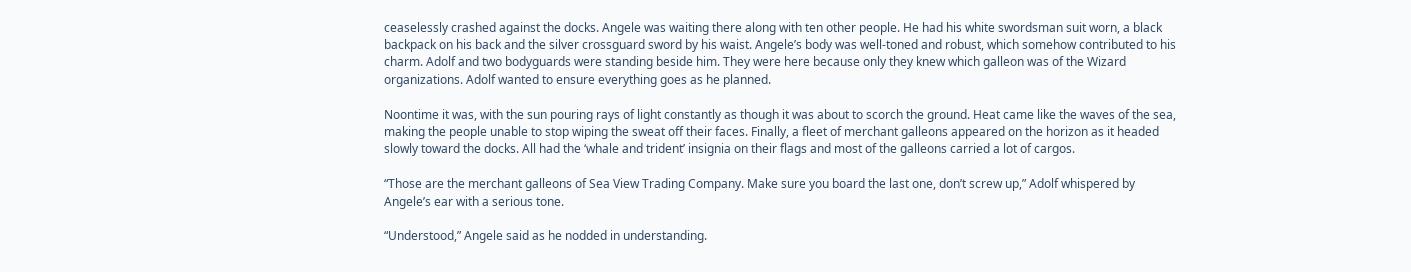ceaselessly crashed against the docks. Angele was waiting there along with ten other people. He had his white swordsman suit worn, a black backpack on his back and the silver crossguard sword by his waist. Angele’s body was well-toned and robust, which somehow contributed to his charm. Adolf and two bodyguards were standing beside him. They were here because only they knew which galleon was of the Wizard organizations. Adolf wanted to ensure everything goes as he planned.

Noontime it was, with the sun pouring rays of light constantly as though it was about to scorch the ground. Heat came like the waves of the sea, making the people unable to stop wiping the sweat off their faces. Finally, a fleet of merchant galleons appeared on the horizon as it headed slowly toward the docks. All had the ‘whale and trident’ insignia on their flags and most of the galleons carried a lot of cargos.

“Those are the merchant galleons of Sea View Trading Company. Make sure you board the last one, don’t screw up,” Adolf whispered by Angele’s ear with a serious tone.

“Understood,” Angele said as he nodded in understanding.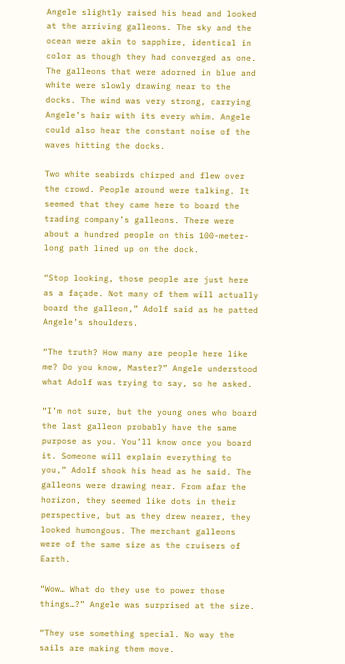Angele slightly raised his head and looked at the arriving galleons. The sky and the ocean were akin to sapphire, identical in color as though they had converged as one. The galleons that were adorned in blue and white were slowly drawing near to the docks. The wind was very strong, carrying Angele’s hair with its every whim. Angele could also hear the constant noise of the waves hitting the docks.

Two white seabirds chirped and flew over the crowd. People around were talking. It seemed that they came here to board the trading company’s galleons. There were about a hundred people on this 100-meter-long path lined up on the dock.

“Stop looking, those people are just here as a façade. Not many of them will actually board the galleon,” Adolf said as he patted Angele’s shoulders.

“The truth? How many are people here like me? Do you know, Master?” Angele understood what Adolf was trying to say, so he asked.

“I’m not sure, but the young ones who board the last galleon probably have the same purpose as you. You’ll know once you board it. Someone will explain everything to you,” Adolf shook his head as he said. The galleons were drawing near. From afar the horizon, they seemed like dots in their perspective, but as they drew nearer, they looked humongous. The merchant galleons were of the same size as the cruisers of Earth.

“Wow… What do they use to power those things…?” Angele was surprised at the size.

“They use something special. No way the sails are making them move.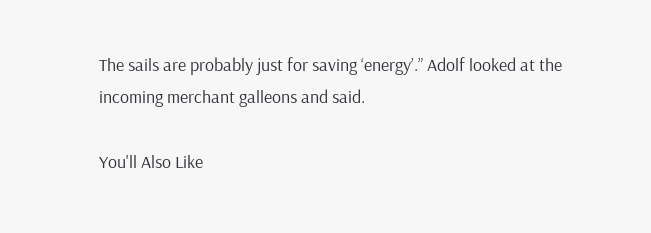The sails are probably just for saving ‘energy’.” Adolf looked at the incoming merchant galleons and said.

You'll Also Like